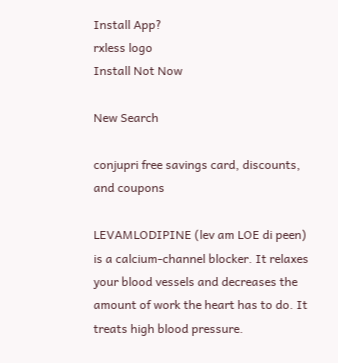Install App?
rxless logo
Install Not Now

New Search

conjupri free savings card, discounts, and coupons

LEVAMLODIPINE (lev am LOE di peen) is a calcium-channel blocker. It relaxes your blood vessels and decreases the amount of work the heart has to do. It treats high blood pressure.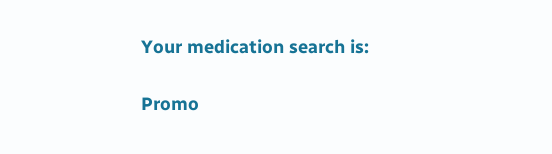Your medication search is:

Promo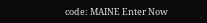code: MAINE Enter Now